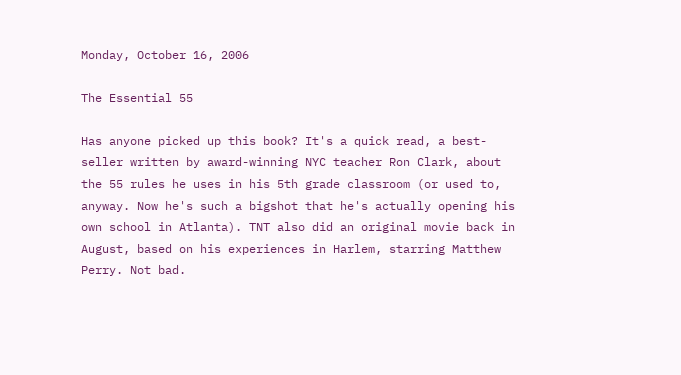Monday, October 16, 2006

The Essential 55

Has anyone picked up this book? It's a quick read, a best-seller written by award-winning NYC teacher Ron Clark, about the 55 rules he uses in his 5th grade classroom (or used to, anyway. Now he's such a bigshot that he's actually opening his own school in Atlanta). TNT also did an original movie back in August, based on his experiences in Harlem, starring Matthew Perry. Not bad.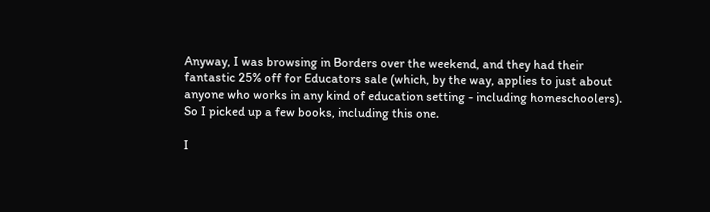Anyway, I was browsing in Borders over the weekend, and they had their fantastic 25% off for Educators sale (which, by the way, applies to just about anyone who works in any kind of education setting - including homeschoolers). So I picked up a few books, including this one.

I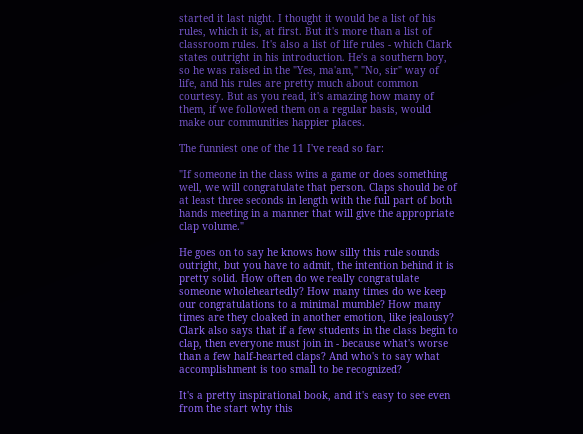started it last night. I thought it would be a list of his rules, which it is, at first. But it's more than a list of classroom rules. It's also a list of life rules - which Clark states outright in his introduction. He's a southern boy, so he was raised in the "Yes, ma'am," "No, sir" way of life, and his rules are pretty much about common courtesy. But as you read, it's amazing how many of them, if we followed them on a regular basis, would make our communities happier places.

The funniest one of the 11 I've read so far:

"If someone in the class wins a game or does something well, we will congratulate that person. Claps should be of at least three seconds in length with the full part of both hands meeting in a manner that will give the appropriate clap volume."

He goes on to say he knows how silly this rule sounds outright, but you have to admit, the intention behind it is pretty solid. How often do we really congratulate someone wholeheartedly? How many times do we keep our congratulations to a minimal mumble? How many times are they cloaked in another emotion, like jealousy? Clark also says that if a few students in the class begin to clap, then everyone must join in - because what's worse than a few half-hearted claps? And who's to say what accomplishment is too small to be recognized?

It's a pretty inspirational book, and it's easy to see even from the start why this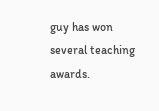guy has won several teaching awards.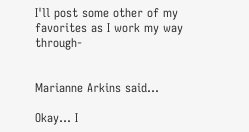I'll post some other of my favorites as I work my way through-


Marianne Arkins said...

Okay... I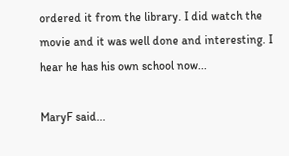ordered it from the library. I did watch the movie and it was well done and interesting. I hear he has his own school now...

MaryF said...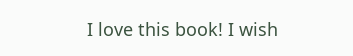I love this book! I wish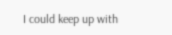I could keep up with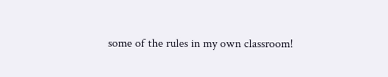some of the rules in my own classroom!